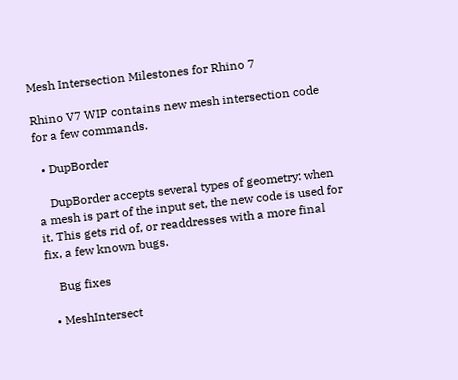Mesh Intersection Milestones for Rhino 7

Rhino V7 WIP contains new mesh intersection code for a few commands.

  • DupBorder

    DupBorder accepts several types of geometry: when a mesh is part of the input set, the new code is used for it. This gets rid of, or readdresses with a more final fix, a few known bugs.

    Bug fixes

  • MeshIntersect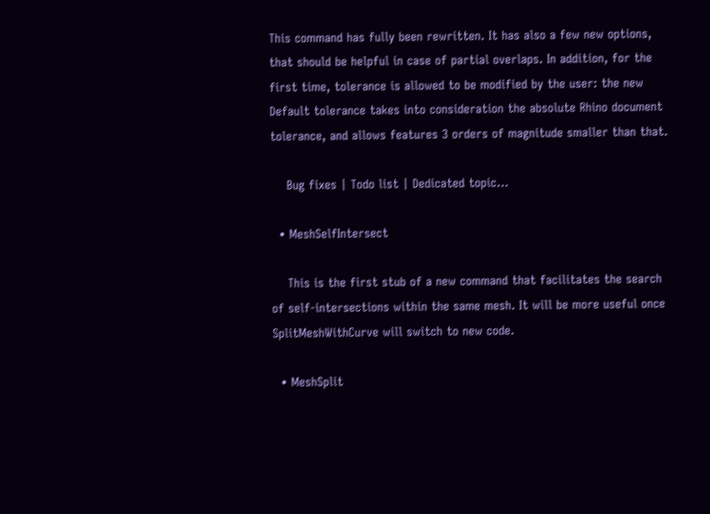This command has fully been rewritten. It has also a few new options, that should be helpful in case of partial overlaps. In addition, for the first time, tolerance is allowed to be modified by the user: the new Default tolerance takes into consideration the absolute Rhino document tolerance, and allows features 3 orders of magnitude smaller than that.

    Bug fixes | Todo list | Dedicated topic…

  • MeshSelfIntersect

    This is the first stub of a new command that facilitates the search of self-intersections within the same mesh. It will be more useful once SplitMeshWithCurve will switch to new code.

  • MeshSplit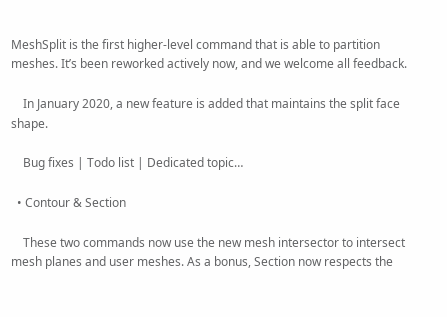MeshSplit is the first higher-level command that is able to partition meshes. It’s been reworked actively now, and we welcome all feedback.

    In January 2020, a new feature is added that maintains the split face shape.

    Bug fixes | Todo list | Dedicated topic…

  • Contour & Section

    These two commands now use the new mesh intersector to intersect mesh planes and user meshes. As a bonus, Section now respects the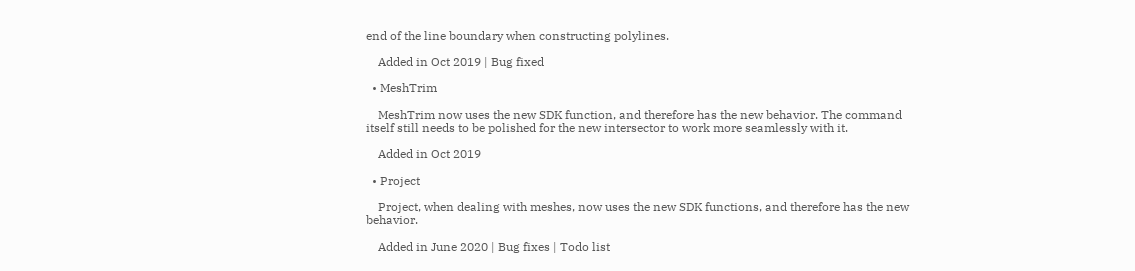end of the line boundary when constructing polylines.

    Added in Oct 2019 | Bug fixed

  • MeshTrim

    MeshTrim now uses the new SDK function, and therefore has the new behavior. The command itself still needs to be polished for the new intersector to work more seamlessly with it.

    Added in Oct 2019

  • Project

    Project, when dealing with meshes, now uses the new SDK functions, and therefore has the new behavior.

    Added in June 2020 | Bug fixes | Todo list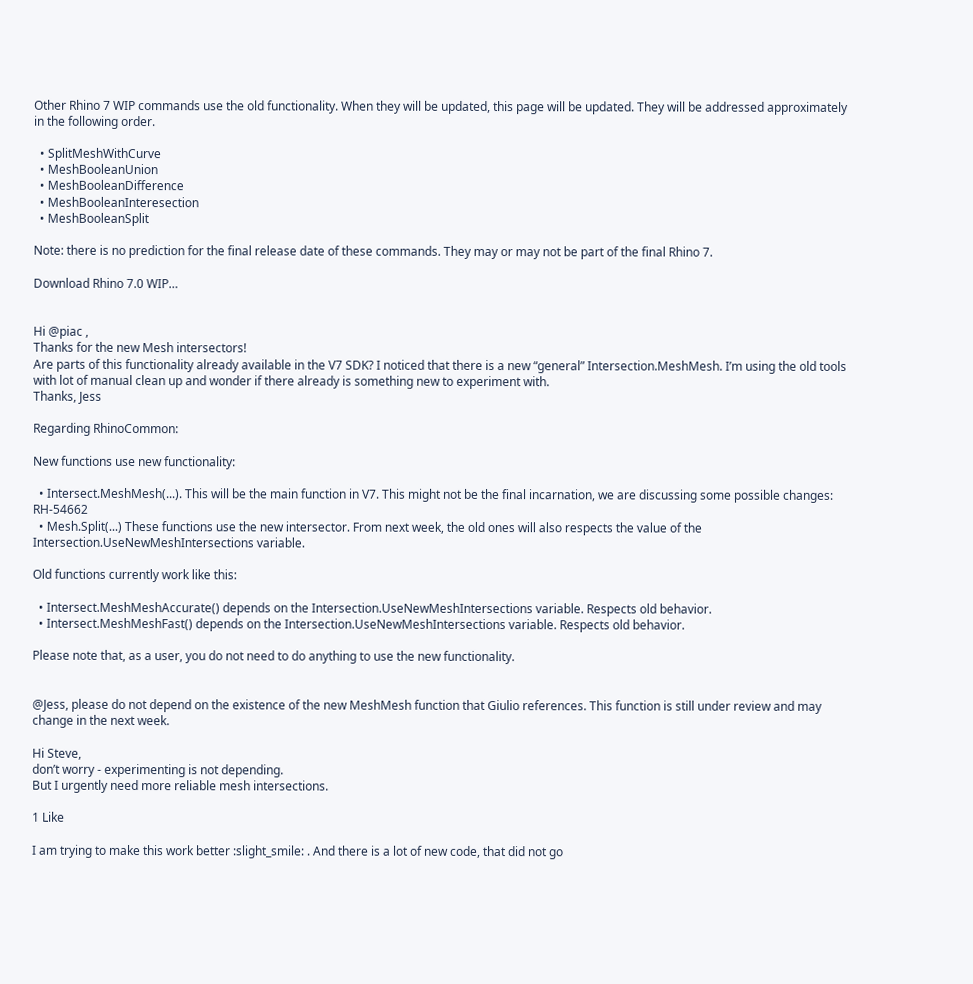Other Rhino 7 WIP commands use the old functionality. When they will be updated, this page will be updated. They will be addressed approximately in the following order.

  • SplitMeshWithCurve
  • MeshBooleanUnion
  • MeshBooleanDifference
  • MeshBooleanInteresection
  • MeshBooleanSplit

Note: there is no prediction for the final release date of these commands. They may or may not be part of the final Rhino 7.

Download Rhino 7.0 WIP…


Hi @piac ,
Thanks for the new Mesh intersectors!
Are parts of this functionality already available in the V7 SDK? I noticed that there is a new “general” Intersection.MeshMesh. I’m using the old tools with lot of manual clean up and wonder if there already is something new to experiment with.
Thanks, Jess

Regarding RhinoCommon:

New functions use new functionality:

  • Intersect.MeshMesh(...). This will be the main function in V7. This might not be the final incarnation, we are discussing some possible changes: RH-54662
  • Mesh.Split(...) These functions use the new intersector. From next week, the old ones will also respects the value of the Intersection.UseNewMeshIntersections variable.

Old functions currently work like this:

  • Intersect.MeshMeshAccurate() depends on the Intersection.UseNewMeshIntersections variable. Respects old behavior.
  • Intersect.MeshMeshFast() depends on the Intersection.UseNewMeshIntersections variable. Respects old behavior.

Please note that, as a user, you do not need to do anything to use the new functionality.


@Jess, please do not depend on the existence of the new MeshMesh function that Giulio references. This function is still under review and may change in the next week.

Hi Steve,
don’t worry - experimenting is not depending.
But I urgently need more reliable mesh intersections.

1 Like

I am trying to make this work better :slight_smile: . And there is a lot of new code, that did not go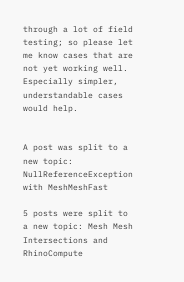through a lot of field testing; so please let me know cases that are not yet working well. Especially simpler, understandable cases would help.


A post was split to a new topic: NullReferenceException with MeshMeshFast

5 posts were split to a new topic: Mesh Mesh Intersections and RhinoCompute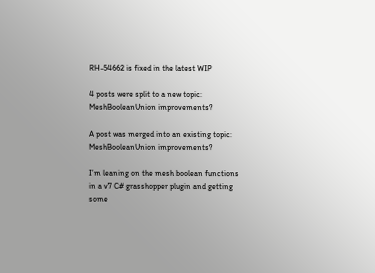RH-54662 is fixed in the latest WIP

4 posts were split to a new topic: MeshBooleanUnion improvements?

A post was merged into an existing topic: MeshBooleanUnion improvements?

I’m leaning on the mesh boolean functions in a v7 C# grasshopper plugin and getting some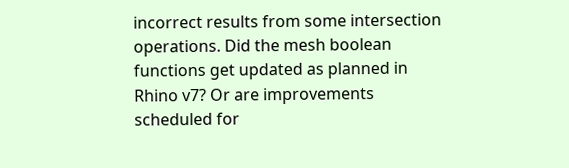incorrect results from some intersection operations. Did the mesh boolean functions get updated as planned in Rhino v7? Or are improvements scheduled for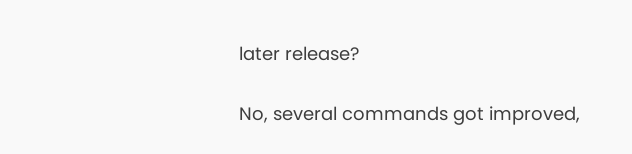later release?

No, several commands got improved,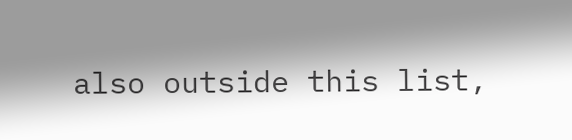also outside this list,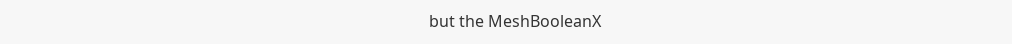but the MeshBooleanX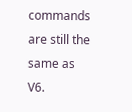commands are still the same as V6.